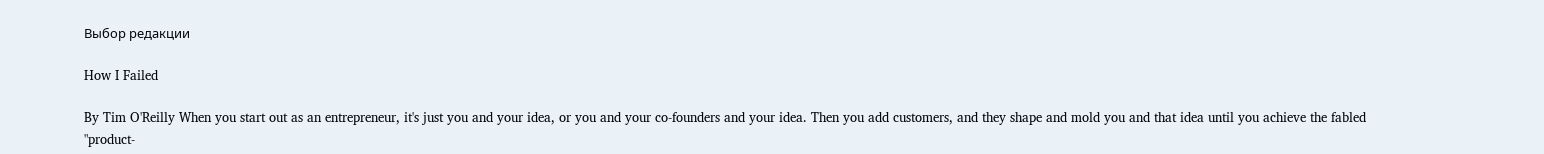Выбор редакции

How I Failed

By Tim O'Reilly When you start out as an entrepreneur, it's just you and your idea, or you and your co-founders and your idea. Then you add customers, and they shape and mold you and that idea until you achieve the fabled "product-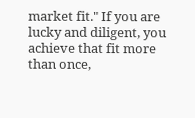market fit." If you are lucky and diligent, you achieve that fit more than once,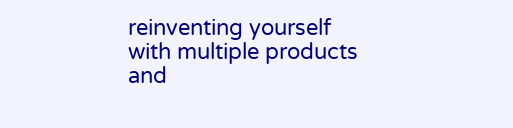reinventing yourself with multiple products and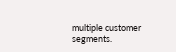multiple customer segments.